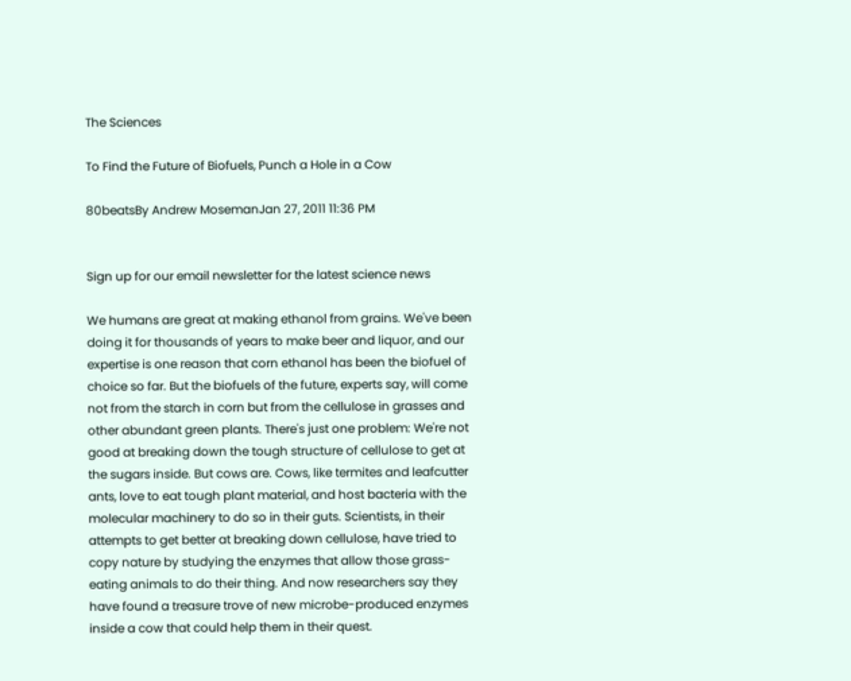The Sciences

To Find the Future of Biofuels, Punch a Hole in a Cow

80beatsBy Andrew MosemanJan 27, 2011 11:36 PM


Sign up for our email newsletter for the latest science news

We humans are great at making ethanol from grains. We've been doing it for thousands of years to make beer and liquor, and our expertise is one reason that corn ethanol has been the biofuel of choice so far. But the biofuels of the future, experts say, will come not from the starch in corn but from the cellulose in grasses and other abundant green plants. There's just one problem: We're not good at breaking down the tough structure of cellulose to get at the sugars inside. But cows are. Cows, like termites and leafcutter ants, love to eat tough plant material, and host bacteria with the molecular machinery to do so in their guts. Scientists, in their attempts to get better at breaking down cellulose, have tried to copy nature by studying the enzymes that allow those grass-eating animals to do their thing. And now researchers say they have found a treasure trove of new microbe-produced enzymes inside a cow that could help them in their quest.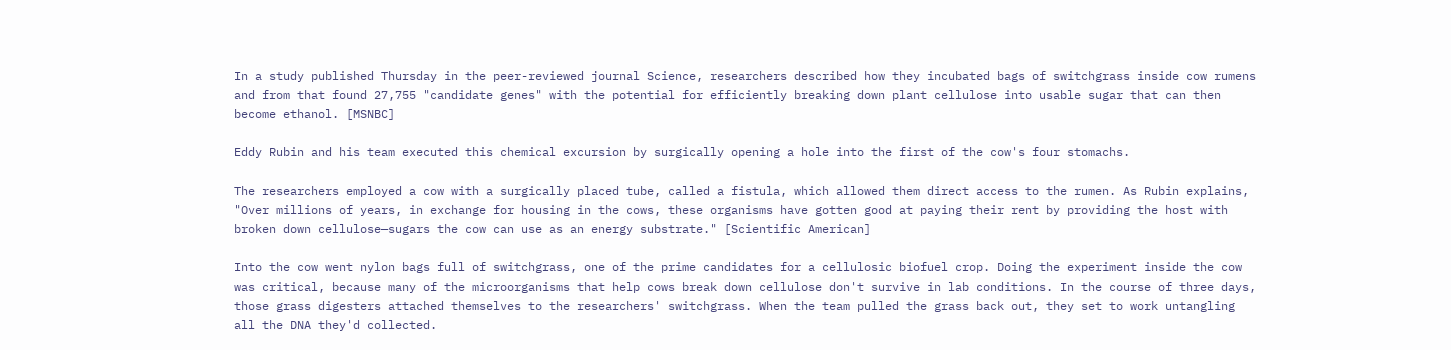In a study published Thursday in the peer-reviewed journal Science, researchers described how they incubated bags of switchgrass inside cow rumens and from that found 27,755 "candidate genes" with the potential for efficiently breaking down plant cellulose into usable sugar that can then become ethanol. [MSNBC]

Eddy Rubin and his team executed this chemical excursion by surgically opening a hole into the first of the cow's four stomachs.

The researchers employed a cow with a surgically placed tube, called a fistula, which allowed them direct access to the rumen. As Rubin explains, "Over millions of years, in exchange for housing in the cows, these organisms have gotten good at paying their rent by providing the host with broken down cellulose—sugars the cow can use as an energy substrate." [Scientific American]

Into the cow went nylon bags full of switchgrass, one of the prime candidates for a cellulosic biofuel crop. Doing the experiment inside the cow was critical, because many of the microorganisms that help cows break down cellulose don't survive in lab conditions. In the course of three days, those grass digesters attached themselves to the researchers' switchgrass. When the team pulled the grass back out, they set to work untangling all the DNA they'd collected.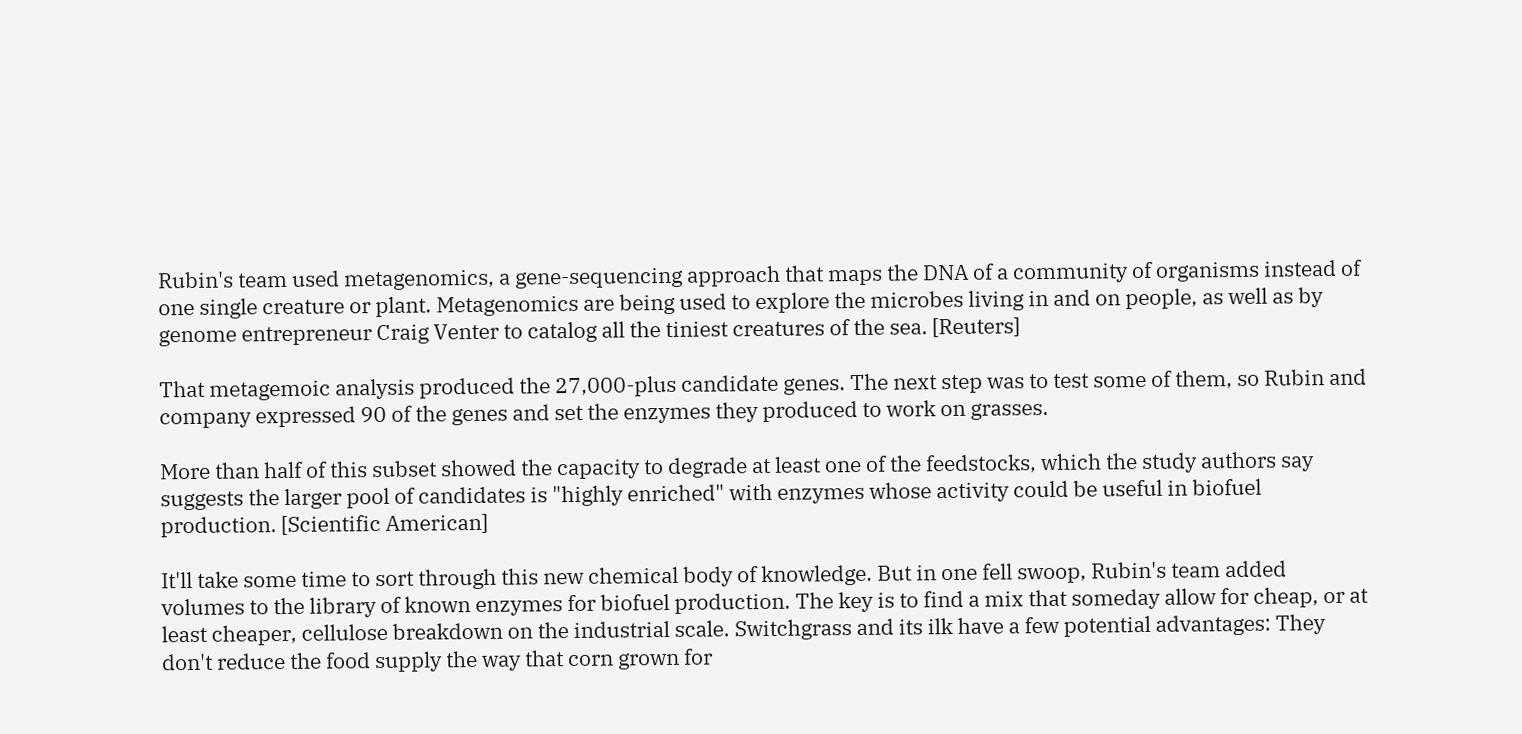Rubin's team used metagenomics, a gene-sequencing approach that maps the DNA of a community of organisms instead of one single creature or plant. Metagenomics are being used to explore the microbes living in and on people, as well as by genome entrepreneur Craig Venter to catalog all the tiniest creatures of the sea. [Reuters]

That metagemoic analysis produced the 27,000-plus candidate genes. The next step was to test some of them, so Rubin and company expressed 90 of the genes and set the enzymes they produced to work on grasses.

More than half of this subset showed the capacity to degrade at least one of the feedstocks, which the study authors say suggests the larger pool of candidates is "highly enriched" with enzymes whose activity could be useful in biofuel production. [Scientific American]

It'll take some time to sort through this new chemical body of knowledge. But in one fell swoop, Rubin's team added volumes to the library of known enzymes for biofuel production. The key is to find a mix that someday allow for cheap, or at least cheaper, cellulose breakdown on the industrial scale. Switchgrass and its ilk have a few potential advantages: They don't reduce the food supply the way that corn grown for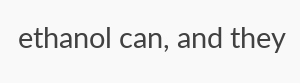ethanol can, and they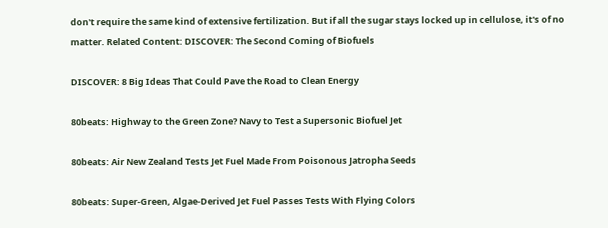don't require the same kind of extensive fertilization. But if all the sugar stays locked up in cellulose, it's of no matter. Related Content: DISCOVER: The Second Coming of Biofuels

DISCOVER: 8 Big Ideas That Could Pave the Road to Clean Energy

80beats: Highway to the Green Zone? Navy to Test a Supersonic Biofuel Jet

80beats: Air New Zealand Tests Jet Fuel Made From Poisonous Jatropha Seeds

80beats: Super-Green, Algae-Derived Jet Fuel Passes Tests With Flying Colors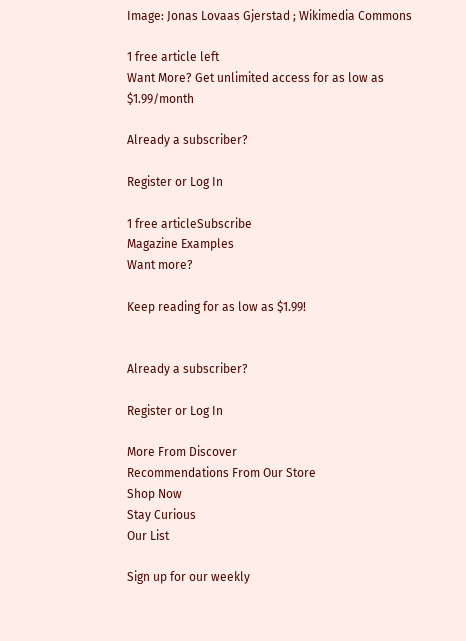Image: Jonas Lovaas Gjerstad ; Wikimedia Commons

1 free article left
Want More? Get unlimited access for as low as $1.99/month

Already a subscriber?

Register or Log In

1 free articleSubscribe
Magazine Examples
Want more?

Keep reading for as low as $1.99!


Already a subscriber?

Register or Log In

More From Discover
Recommendations From Our Store
Shop Now
Stay Curious
Our List

Sign up for our weekly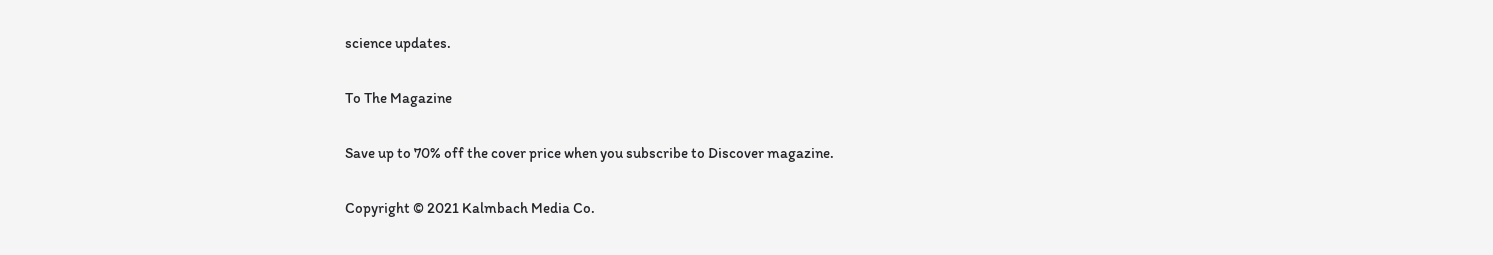science updates.

To The Magazine

Save up to 70% off the cover price when you subscribe to Discover magazine.

Copyright © 2021 Kalmbach Media Co.